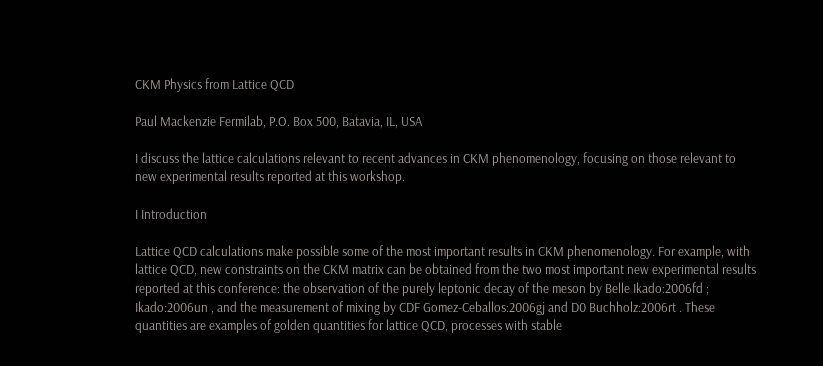CKM Physics from Lattice QCD

Paul Mackenzie Fermilab, P.O. Box 500, Batavia, IL, USA

I discuss the lattice calculations relevant to recent advances in CKM phenomenology, focusing on those relevant to new experimental results reported at this workshop.

I Introduction

Lattice QCD calculations make possible some of the most important results in CKM phenomenology. For example, with lattice QCD, new constraints on the CKM matrix can be obtained from the two most important new experimental results reported at this conference: the observation of the purely leptonic decay of the meson by Belle Ikado:2006fd ; Ikado:2006un , and the measurement of mixing by CDF Gomez-Ceballos:2006gj and D0 Buchholz:2006rt . These quantities are examples of golden quantities for lattice QCD, processes with stable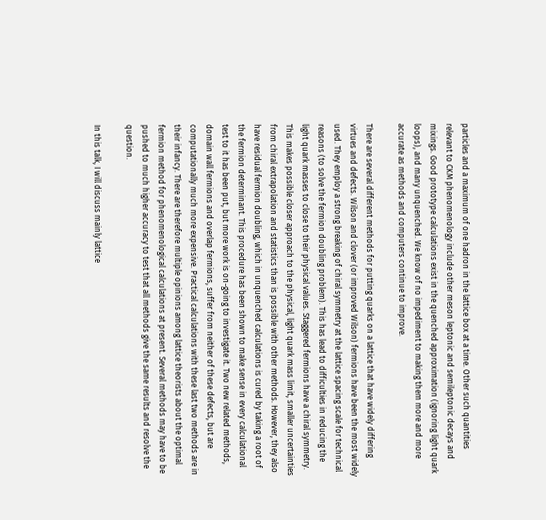particles and a maximum of one hadron in the lattice box at a time. Other such quantities relevant to CKM phenomenology include other meson leptonic and semileptonic decays and mixings. Good prototype calculations exist in the quenched approximation (ignoring light quark loops), and many unquenched. We know of no impediment to making them more and more accurate as methods and computers continue to improve.

There are several different methods for putting quarks on a lattice that have widely differing virtues and defects. Wilson and clover (or improved Wilson) fermions have been the most widely used. They employ a strong breaking of chiral symmetry at the lattice spacing scale for technical reasons (to solve the fermion doubling problem). This has lead to difficulties in reducing the light quark masses to close to their physical values. Staggered fermions have a chiral symmetry. This makes possible closer approach to the physical, light quark mass limit, smaller uncertainties from chiral extrapolation and statistics than is possible with other methods. However, they also have residual fermion doubling, which in unquenched calculations is cured by taking a root of the fermion determinant. This procedure has been shown to make sense in every calculational test to it has been put, but more work is on-going to investigate it. Two new related methods, domain wall fermions and overlap fermions, suffer from neither of these defects, but are computationally much more expensive. Practical calculations with these last two methods are in their infancy. There are therefore multiple opinions among lattice theorists about the optimal fermion method for phenomenological calculations at present. Several methods may have to be pushed to much higher accuracy to test that all methods give the same results and resolve the question.

In this talk, I will discuss mainly lattice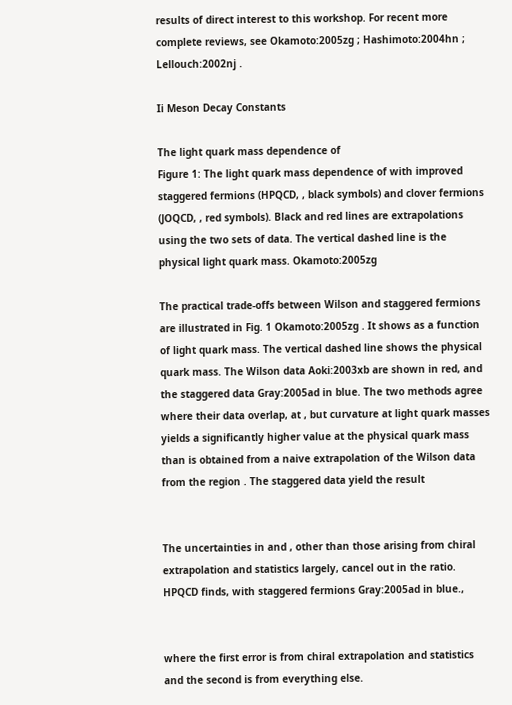results of direct interest to this workshop. For recent more complete reviews, see Okamoto:2005zg ; Hashimoto:2004hn ; Lellouch:2002nj .

Ii Meson Decay Constants

The light quark mass dependence of
Figure 1: The light quark mass dependence of with improved staggered fermions (HPQCD, , black symbols) and clover fermions (JOQCD, , red symbols). Black and red lines are extrapolations using the two sets of data. The vertical dashed line is the physical light quark mass. Okamoto:2005zg

The practical trade-offs between Wilson and staggered fermions are illustrated in Fig. 1 Okamoto:2005zg . It shows as a function of light quark mass. The vertical dashed line shows the physical quark mass. The Wilson data Aoki:2003xb are shown in red, and the staggered data Gray:2005ad in blue. The two methods agree where their data overlap, at , but curvature at light quark masses yields a significantly higher value at the physical quark mass than is obtained from a naive extrapolation of the Wilson data from the region . The staggered data yield the result


The uncertainties in and , other than those arising from chiral extrapolation and statistics largely, cancel out in the ratio. HPQCD finds, with staggered fermions Gray:2005ad in blue.,


where the first error is from chiral extrapolation and statistics and the second is from everything else.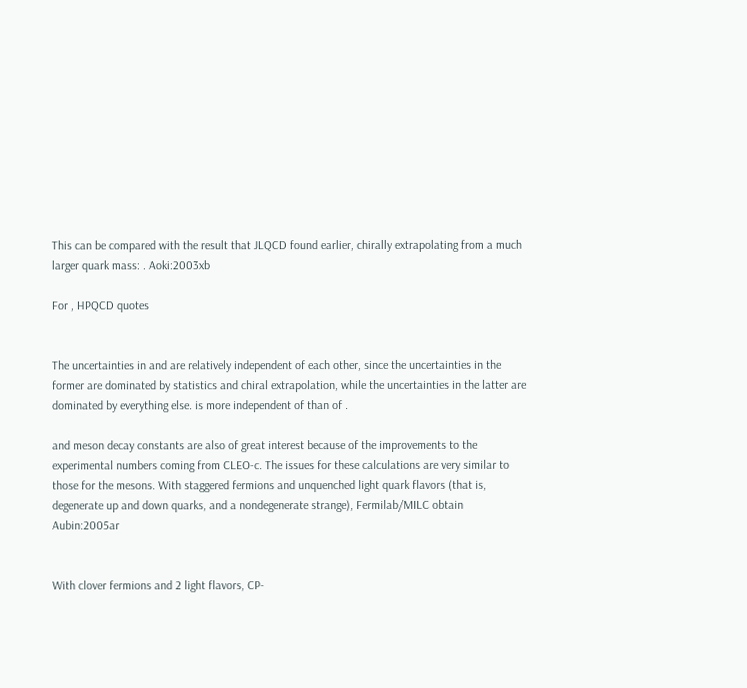This can be compared with the result that JLQCD found earlier, chirally extrapolating from a much larger quark mass: . Aoki:2003xb

For , HPQCD quotes


The uncertainties in and are relatively independent of each other, since the uncertainties in the former are dominated by statistics and chiral extrapolation, while the uncertainties in the latter are dominated by everything else. is more independent of than of .

and meson decay constants are also of great interest because of the improvements to the experimental numbers coming from CLEO-c. The issues for these calculations are very similar to those for the mesons. With staggered fermions and unquenched light quark flavors (that is, degenerate up and down quarks, and a nondegenerate strange), Fermilab/MILC obtain Aubin:2005ar


With clover fermions and 2 light flavors, CP-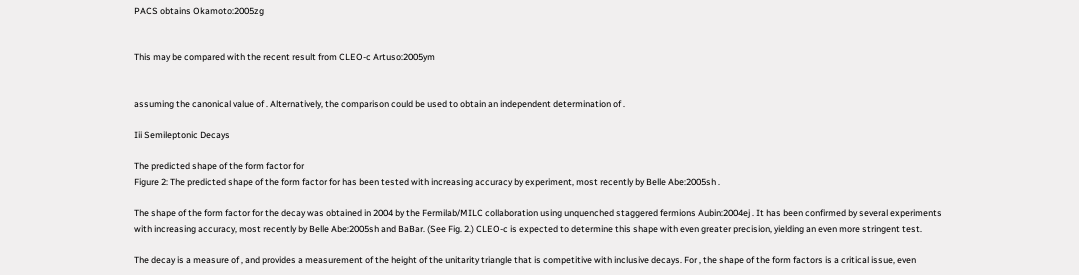PACS obtains Okamoto:2005zg


This may be compared with the recent result from CLEO-c Artuso:2005ym


assuming the canonical value of . Alternatively, the comparison could be used to obtain an independent determination of .

Iii Semileptonic Decays

The predicted shape of the form factor for
Figure 2: The predicted shape of the form factor for has been tested with increasing accuracy by experiment, most recently by Belle Abe:2005sh .

The shape of the form factor for the decay was obtained in 2004 by the Fermilab/MILC collaboration using unquenched staggered fermions Aubin:2004ej . It has been confirmed by several experiments with increasing accuracy, most recently by Belle Abe:2005sh and BaBar. (See Fig. 2.) CLEO-c is expected to determine this shape with even greater precision, yielding an even more stringent test.

The decay is a measure of , and provides a measurement of the height of the unitarity triangle that is competitive with inclusive decays. For , the shape of the form factors is a critical issue, even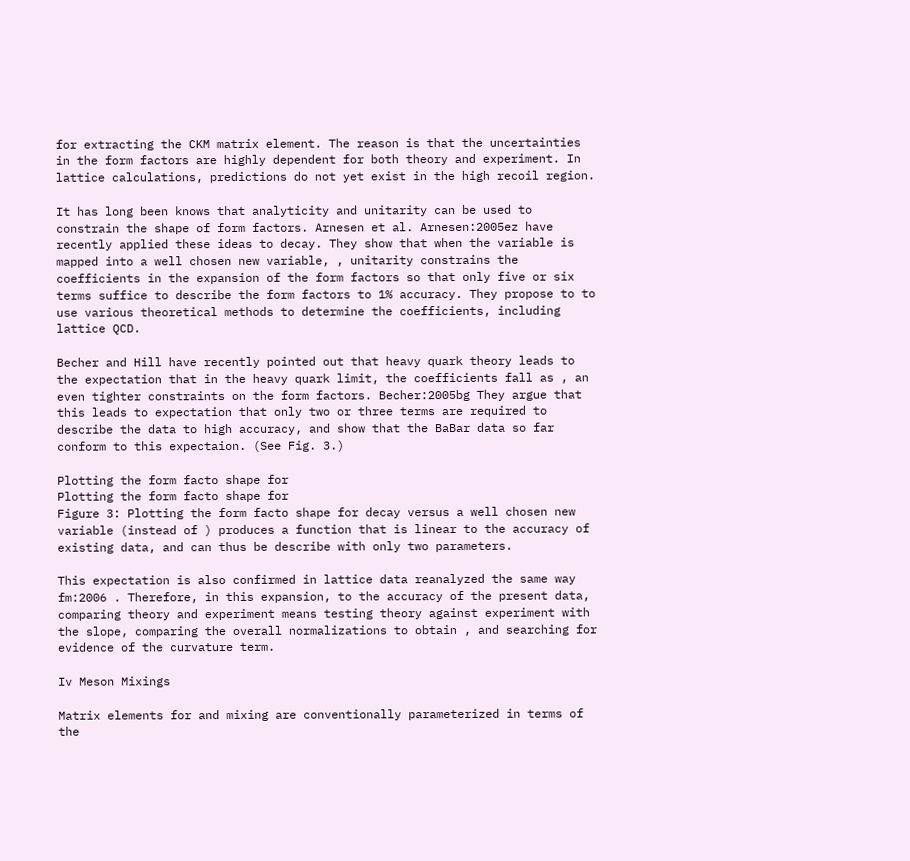for extracting the CKM matrix element. The reason is that the uncertainties in the form factors are highly dependent for both theory and experiment. In lattice calculations, predictions do not yet exist in the high recoil region.

It has long been knows that analyticity and unitarity can be used to constrain the shape of form factors. Arnesen et al. Arnesen:2005ez have recently applied these ideas to decay. They show that when the variable is mapped into a well chosen new variable, , unitarity constrains the coefficients in the expansion of the form factors so that only five or six terms suffice to describe the form factors to 1% accuracy. They propose to to use various theoretical methods to determine the coefficients, including lattice QCD.

Becher and Hill have recently pointed out that heavy quark theory leads to the expectation that in the heavy quark limit, the coefficients fall as , an even tighter constraints on the form factors. Becher:2005bg They argue that this leads to expectation that only two or three terms are required to describe the data to high accuracy, and show that the BaBar data so far conform to this expectaion. (See Fig. 3.)

Plotting the form facto shape for
Plotting the form facto shape for
Figure 3: Plotting the form facto shape for decay versus a well chosen new variable (instead of ) produces a function that is linear to the accuracy of existing data, and can thus be describe with only two parameters.

This expectation is also confirmed in lattice data reanalyzed the same way fm:2006 . Therefore, in this expansion, to the accuracy of the present data, comparing theory and experiment means testing theory against experiment with the slope, comparing the overall normalizations to obtain , and searching for evidence of the curvature term.

Iv Meson Mixings

Matrix elements for and mixing are conventionally parameterized in terms of the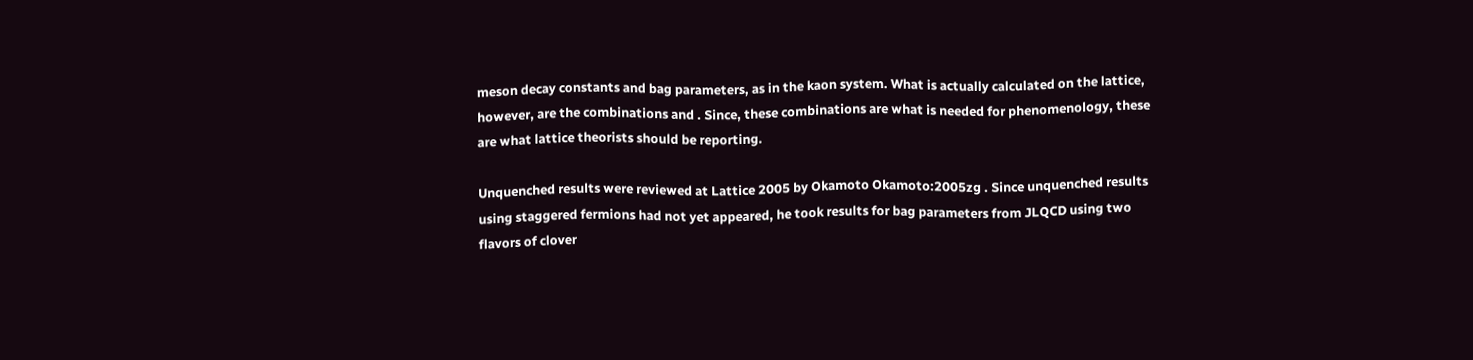meson decay constants and bag parameters, as in the kaon system. What is actually calculated on the lattice, however, are the combinations and . Since, these combinations are what is needed for phenomenology, these are what lattice theorists should be reporting.

Unquenched results were reviewed at Lattice 2005 by Okamoto Okamoto:2005zg . Since unquenched results using staggered fermions had not yet appeared, he took results for bag parameters from JLQCD using two flavors of clover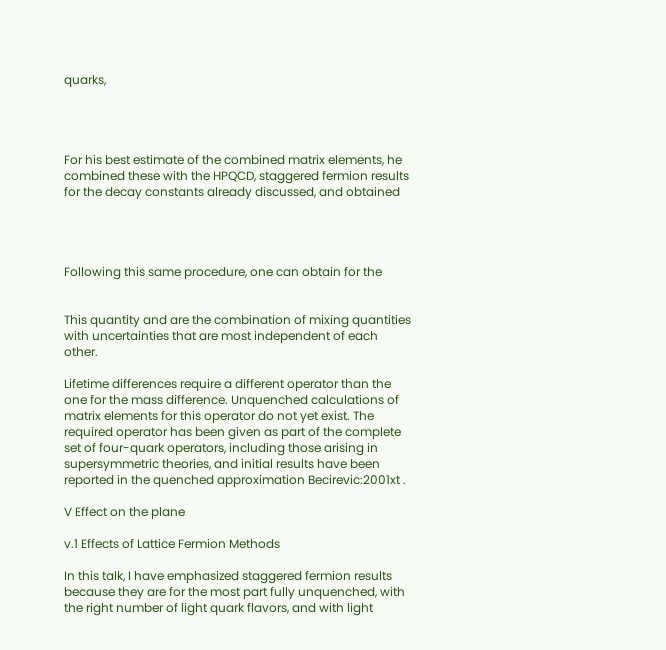quarks,




For his best estimate of the combined matrix elements, he combined these with the HPQCD, staggered fermion results for the decay constants already discussed, and obtained




Following this same procedure, one can obtain for the


This quantity and are the combination of mixing quantities with uncertainties that are most independent of each other.

Lifetime differences require a different operator than the one for the mass difference. Unquenched calculations of matrix elements for this operator do not yet exist. The required operator has been given as part of the complete set of four-quark operators, including those arising in supersymmetric theories, and initial results have been reported in the quenched approximation Becirevic:2001xt .

V Effect on the plane

v.1 Effects of Lattice Fermion Methods

In this talk, I have emphasized staggered fermion results because they are for the most part fully unquenched, with the right number of light quark flavors, and with light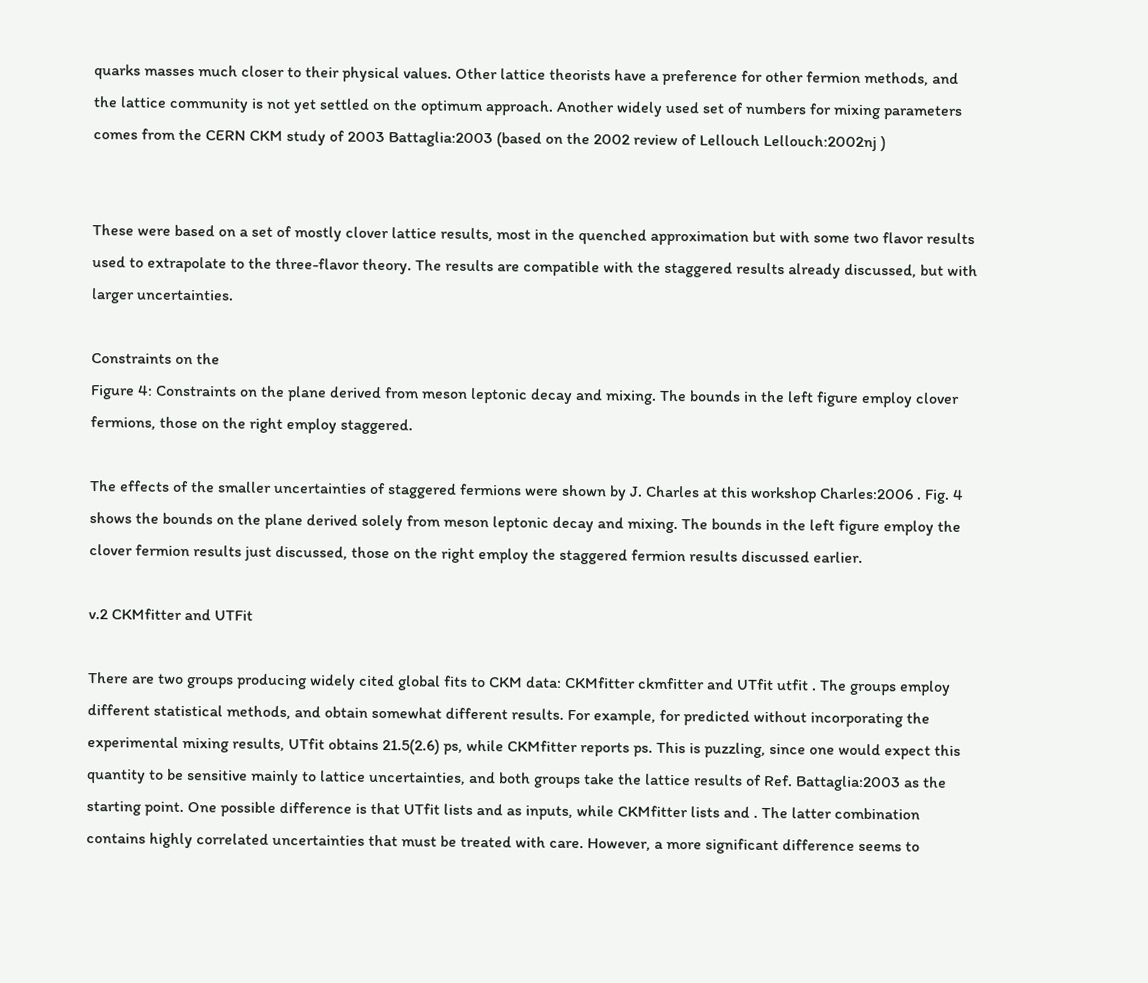quarks masses much closer to their physical values. Other lattice theorists have a preference for other fermion methods, and the lattice community is not yet settled on the optimum approach. Another widely used set of numbers for mixing parameters comes from the CERN CKM study of 2003 Battaglia:2003 (based on the 2002 review of Lellouch Lellouch:2002nj )


These were based on a set of mostly clover lattice results, most in the quenched approximation but with some two flavor results used to extrapolate to the three-flavor theory. The results are compatible with the staggered results already discussed, but with larger uncertainties.

Constraints on the
Figure 4: Constraints on the plane derived from meson leptonic decay and mixing. The bounds in the left figure employ clover fermions, those on the right employ staggered.

The effects of the smaller uncertainties of staggered fermions were shown by J. Charles at this workshop Charles:2006 . Fig. 4 shows the bounds on the plane derived solely from meson leptonic decay and mixing. The bounds in the left figure employ the clover fermion results just discussed, those on the right employ the staggered fermion results discussed earlier.

v.2 CKMfitter and UTFit

There are two groups producing widely cited global fits to CKM data: CKMfitter ckmfitter and UTfit utfit . The groups employ different statistical methods, and obtain somewhat different results. For example, for predicted without incorporating the experimental mixing results, UTfit obtains 21.5(2.6) ps, while CKMfitter reports ps. This is puzzling, since one would expect this quantity to be sensitive mainly to lattice uncertainties, and both groups take the lattice results of Ref. Battaglia:2003 as the starting point. One possible difference is that UTfit lists and as inputs, while CKMfitter lists and . The latter combination contains highly correlated uncertainties that must be treated with care. However, a more significant difference seems to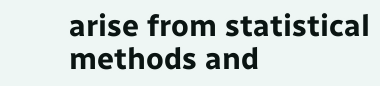arise from statistical methods and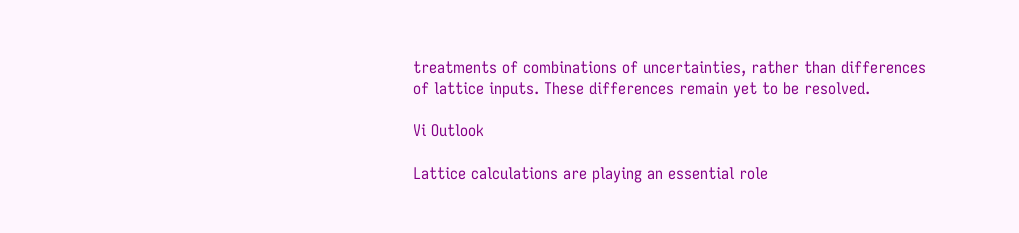treatments of combinations of uncertainties, rather than differences of lattice inputs. These differences remain yet to be resolved.

Vi Outlook

Lattice calculations are playing an essential role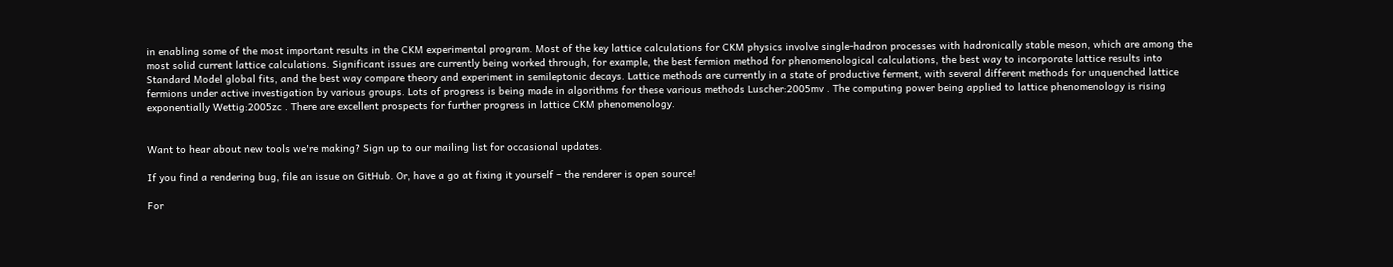in enabling some of the most important results in the CKM experimental program. Most of the key lattice calculations for CKM physics involve single-hadron processes with hadronically stable meson, which are among the most solid current lattice calculations. Significant issues are currently being worked through, for example, the best fermion method for phenomenological calculations, the best way to incorporate lattice results into Standard Model global fits, and the best way compare theory and experiment in semileptonic decays. Lattice methods are currently in a state of productive ferment, with several different methods for unquenched lattice fermions under active investigation by various groups. Lots of progress is being made in algorithms for these various methods Luscher:2005mv . The computing power being applied to lattice phenomenology is rising exponentially Wettig:2005zc . There are excellent prospects for further progress in lattice CKM phenomenology.


Want to hear about new tools we're making? Sign up to our mailing list for occasional updates.

If you find a rendering bug, file an issue on GitHub. Or, have a go at fixing it yourself – the renderer is open source!

For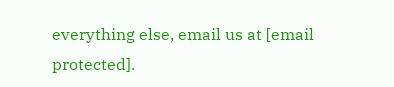everything else, email us at [email protected].